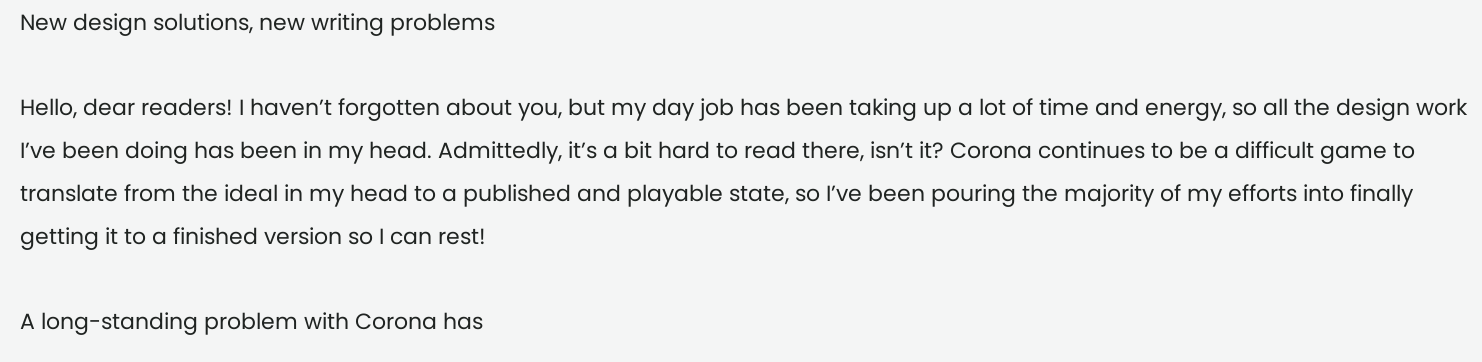New design solutions, new writing problems

Hello, dear readers! I haven’t forgotten about you, but my day job has been taking up a lot of time and energy, so all the design work I’ve been doing has been in my head. Admittedly, it’s a bit hard to read there, isn’t it? Corona continues to be a difficult game to translate from the ideal in my head to a published and playable state, so I’ve been pouring the majority of my efforts into finally getting it to a finished version so I can rest!

A long-standing problem with Corona has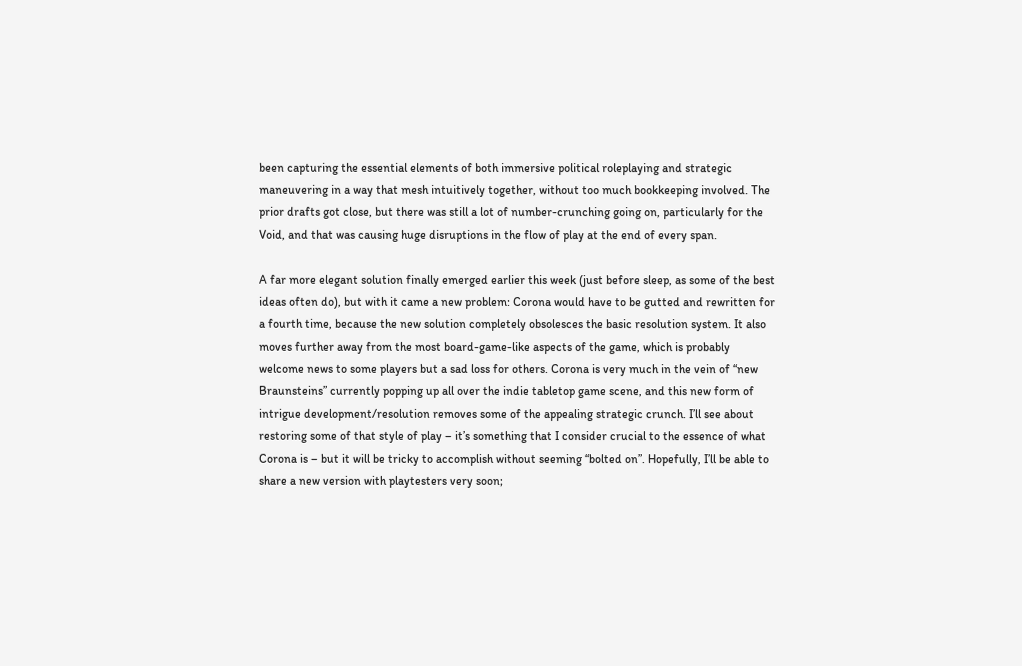been capturing the essential elements of both immersive political roleplaying and strategic maneuvering in a way that mesh intuitively together, without too much bookkeeping involved. The prior drafts got close, but there was still a lot of number-crunching going on, particularly for the Void, and that was causing huge disruptions in the flow of play at the end of every span.

A far more elegant solution finally emerged earlier this week (just before sleep, as some of the best ideas often do), but with it came a new problem: Corona would have to be gutted and rewritten for a fourth time, because the new solution completely obsolesces the basic resolution system. It also moves further away from the most board-game-like aspects of the game, which is probably welcome news to some players but a sad loss for others. Corona is very much in the vein of “new Braunsteins” currently popping up all over the indie tabletop game scene, and this new form of intrigue development/resolution removes some of the appealing strategic crunch. I’ll see about restoring some of that style of play – it’s something that I consider crucial to the essence of what Corona is – but it will be tricky to accomplish without seeming “bolted on”. Hopefully, I’ll be able to share a new version with playtesters very soon;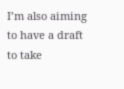I’m also aiming to have a draft to take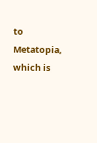to Metatopia, which is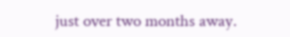just over two months away.